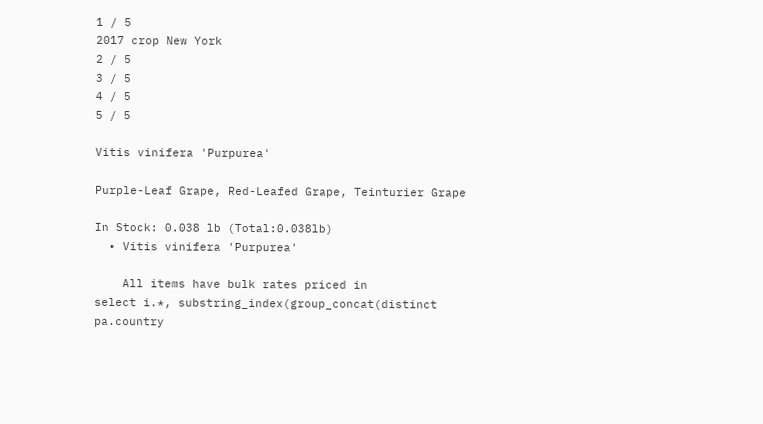1 / 5
2017 crop New York
2 / 5
3 / 5
4 / 5
5 / 5

Vitis vinifera 'Purpurea'

Purple-Leaf Grape, Red-Leafed Grape, Teinturier Grape

In Stock: 0.038 lb (Total:0.038lb)
  • Vitis vinifera 'Purpurea'

    All items have bulk rates priced in
select i.*, substring_index(group_concat(distinct pa.country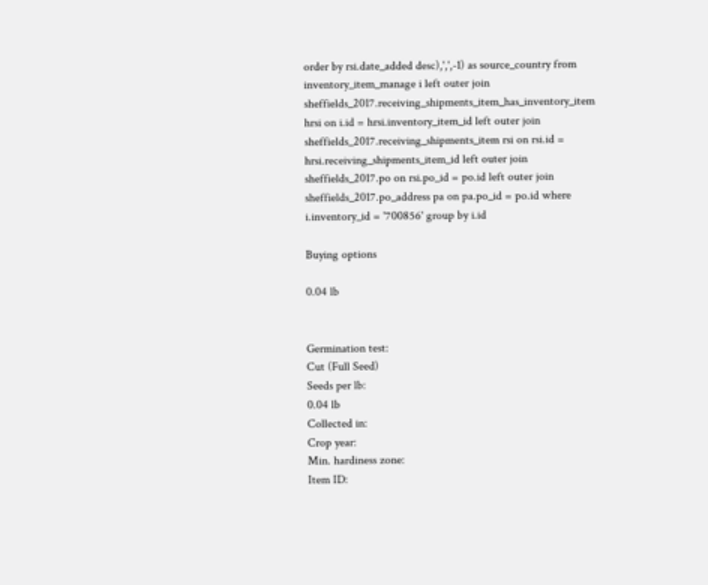order by rsi.date_added desc),',',-1) as source_country from inventory_item_manage i left outer join sheffields_2017.receiving_shipments_item_has_inventory_item hrsi on i.id = hrsi.inventory_item_id left outer join sheffields_2017.receiving_shipments_item rsi on rsi.id = hrsi.receiving_shipments_item_id left outer join sheffields_2017.po on rsi.po_id = po.id left outer join sheffields_2017.po_address pa on pa.po_id = po.id where i.inventory_id = '700856' group by i.id

Buying options

0.04 lb


Germination test:
Cut (Full Seed)
Seeds per lb:
0.04 lb
Collected in:
Crop year:
Min. hardiness zone:
Item ID: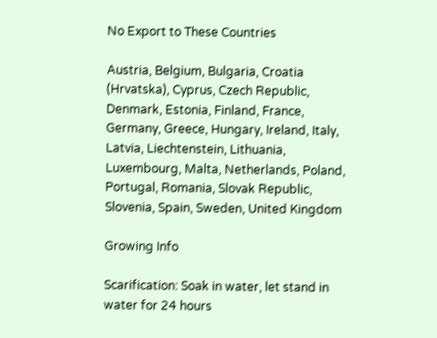No Export to These Countries

Austria, Belgium, Bulgaria, Croatia (Hrvatska), Cyprus, Czech Republic, Denmark, Estonia, Finland, France, Germany, Greece, Hungary, Ireland, Italy, Latvia, Liechtenstein, Lithuania, Luxembourg, Malta, Netherlands, Poland, Portugal, Romania, Slovak Republic, Slovenia, Spain, Sweden, United Kingdom

Growing Info

Scarification: Soak in water, let stand in water for 24 hours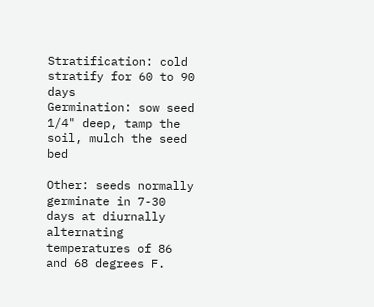Stratification: cold stratify for 60 to 90 days
Germination: sow seed 1/4" deep, tamp the soil, mulch the seed bed

Other: seeds normally germinate in 7-30 days at diurnally alternating temperatures of 86 and 68 degrees F.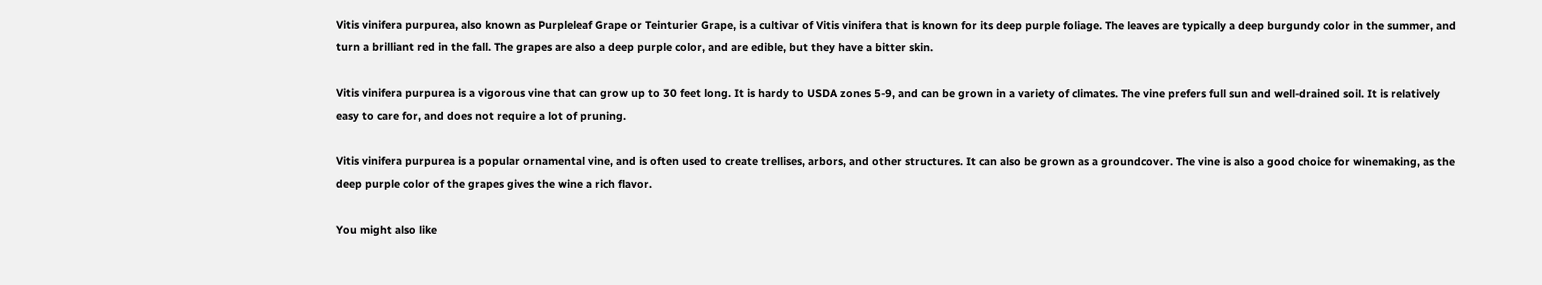Vitis vinifera purpurea, also known as Purpleleaf Grape or Teinturier Grape, is a cultivar of Vitis vinifera that is known for its deep purple foliage. The leaves are typically a deep burgundy color in the summer, and turn a brilliant red in the fall. The grapes are also a deep purple color, and are edible, but they have a bitter skin.

Vitis vinifera purpurea is a vigorous vine that can grow up to 30 feet long. It is hardy to USDA zones 5-9, and can be grown in a variety of climates. The vine prefers full sun and well-drained soil. It is relatively easy to care for, and does not require a lot of pruning.

Vitis vinifera purpurea is a popular ornamental vine, and is often used to create trellises, arbors, and other structures. It can also be grown as a groundcover. The vine is also a good choice for winemaking, as the deep purple color of the grapes gives the wine a rich flavor.

You might also like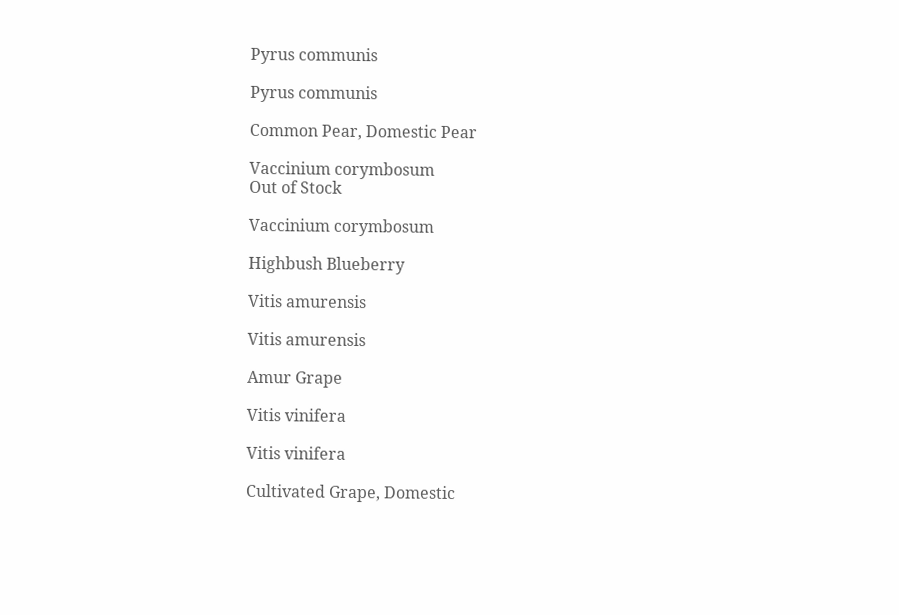Pyrus communis

Pyrus communis

Common Pear, Domestic Pear

Vaccinium corymbosum
Out of Stock

Vaccinium corymbosum

Highbush Blueberry

Vitis amurensis

Vitis amurensis

Amur Grape

Vitis vinifera

Vitis vinifera

Cultivated Grape, Domestic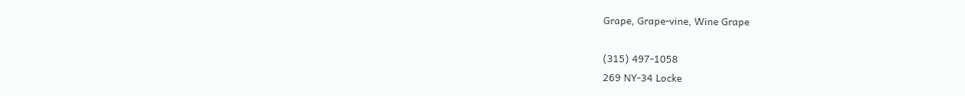Grape, Grape-vine, Wine Grape

(315) 497-1058
269 NY-34 Locke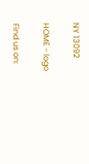NY 13092

HOME - logo

Find us on: